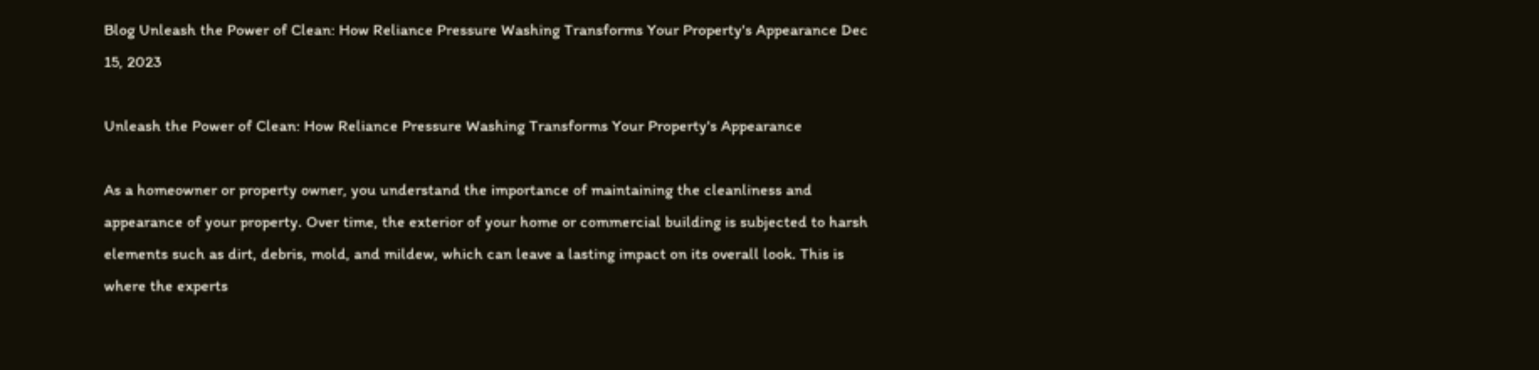Blog Unleash the Power of Clean: How Reliance Pressure Washing Transforms Your Property's Appearance Dec 15, 2023

Unleash the Power of Clean: How Reliance Pressure Washing Transforms Your Property's Appearance

As a homeowner or property owner, you understand the importance of maintaining the cleanliness and appearance of your property. Over time, the exterior of your home or commercial building is subjected to harsh elements such as dirt, debris, mold, and mildew, which can leave a lasting impact on its overall look. This is where the experts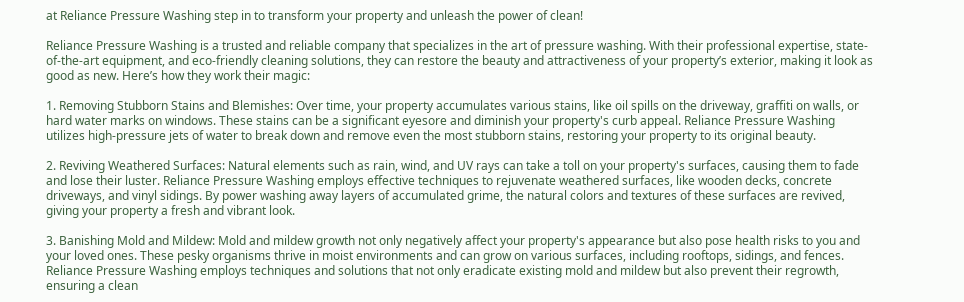at Reliance Pressure Washing step in to transform your property and unleash the power of clean!

Reliance Pressure Washing is a trusted and reliable company that specializes in the art of pressure washing. With their professional expertise, state-of-the-art equipment, and eco-friendly cleaning solutions, they can restore the beauty and attractiveness of your property’s exterior, making it look as good as new. Here’s how they work their magic:

1. Removing Stubborn Stains and Blemishes: Over time, your property accumulates various stains, like oil spills on the driveway, graffiti on walls, or hard water marks on windows. These stains can be a significant eyesore and diminish your property's curb appeal. Reliance Pressure Washing utilizes high-pressure jets of water to break down and remove even the most stubborn stains, restoring your property to its original beauty.

2. Reviving Weathered Surfaces: Natural elements such as rain, wind, and UV rays can take a toll on your property's surfaces, causing them to fade and lose their luster. Reliance Pressure Washing employs effective techniques to rejuvenate weathered surfaces, like wooden decks, concrete driveways, and vinyl sidings. By power washing away layers of accumulated grime, the natural colors and textures of these surfaces are revived, giving your property a fresh and vibrant look.

3. Banishing Mold and Mildew: Mold and mildew growth not only negatively affect your property's appearance but also pose health risks to you and your loved ones. These pesky organisms thrive in moist environments and can grow on various surfaces, including rooftops, sidings, and fences. Reliance Pressure Washing employs techniques and solutions that not only eradicate existing mold and mildew but also prevent their regrowth, ensuring a clean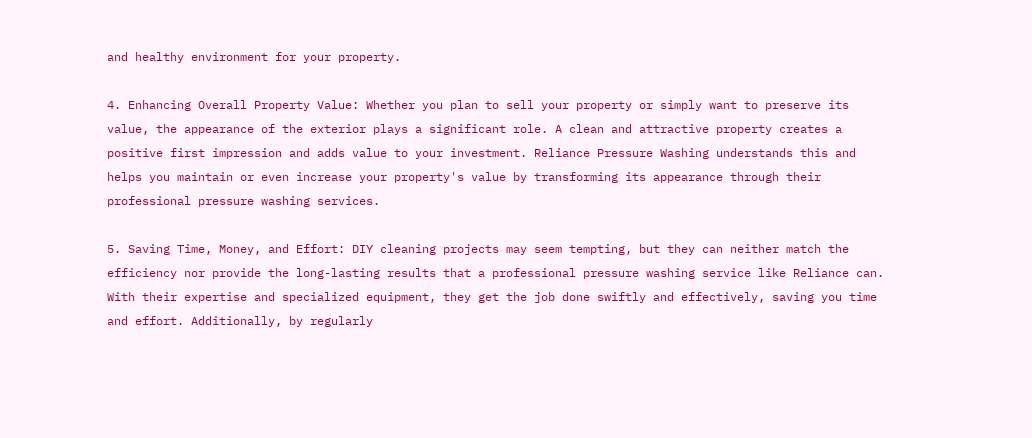and healthy environment for your property.

4. Enhancing Overall Property Value: Whether you plan to sell your property or simply want to preserve its value, the appearance of the exterior plays a significant role. A clean and attractive property creates a positive first impression and adds value to your investment. Reliance Pressure Washing understands this and helps you maintain or even increase your property's value by transforming its appearance through their professional pressure washing services.

5. Saving Time, Money, and Effort: DIY cleaning projects may seem tempting, but they can neither match the efficiency nor provide the long-lasting results that a professional pressure washing service like Reliance can. With their expertise and specialized equipment, they get the job done swiftly and effectively, saving you time and effort. Additionally, by regularly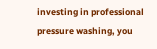investing in professional pressure washing, you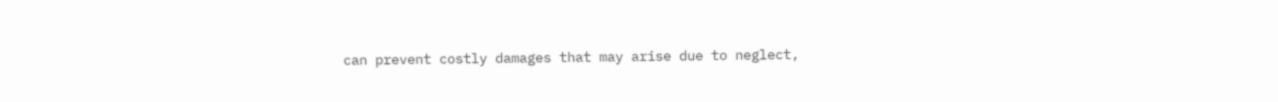can prevent costly damages that may arise due to neglect,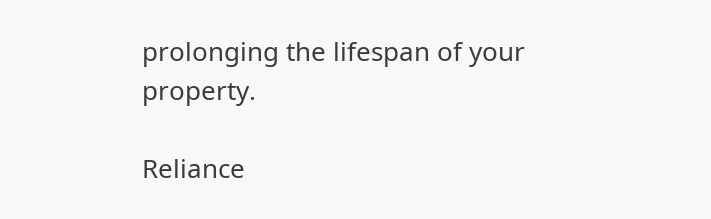prolonging the lifespan of your property.

Reliance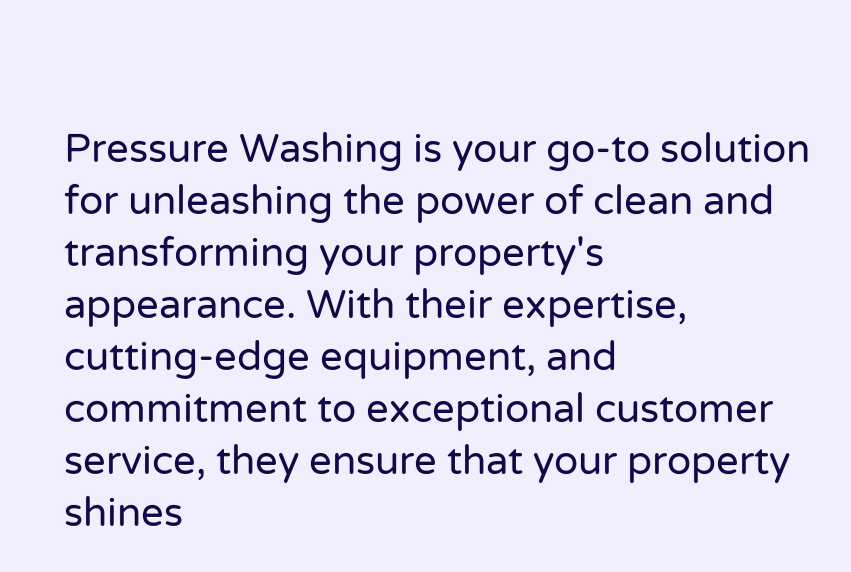Pressure Washing is your go-to solution for unleashing the power of clean and transforming your property's appearance. With their expertise, cutting-edge equipment, and commitment to exceptional customer service, they ensure that your property shines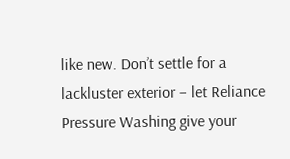like new. Don’t settle for a lackluster exterior – let Reliance Pressure Washing give your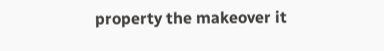property the makeover it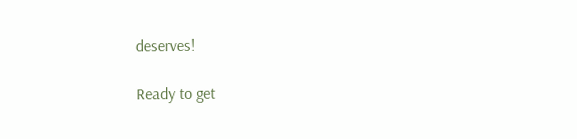deserves!

Ready to get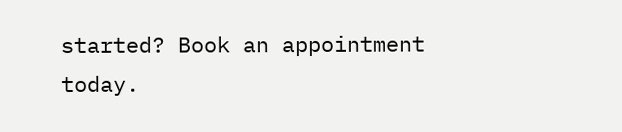started? Book an appointment today.